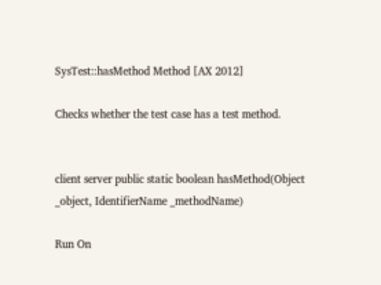SysTest::hasMethod Method [AX 2012]

Checks whether the test case has a test method.


client server public static boolean hasMethod(Object _object, IdentifierName _methodName)

Run On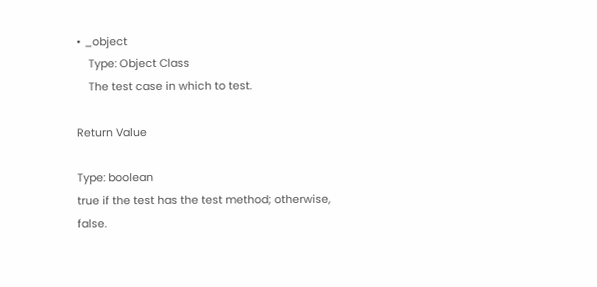• _object
    Type: Object Class
    The test case in which to test.

Return Value

Type: boolean
true if the test has the test method; otherwise, false.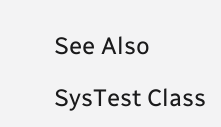See Also

SysTest Class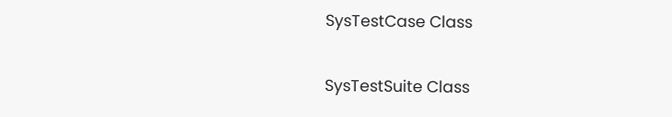SysTestCase Class

SysTestSuite Class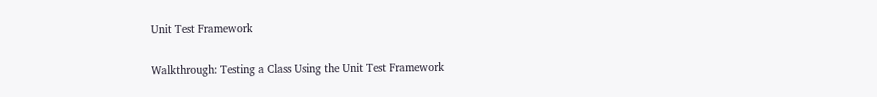Unit Test Framework

Walkthrough: Testing a Class Using the Unit Test Framework